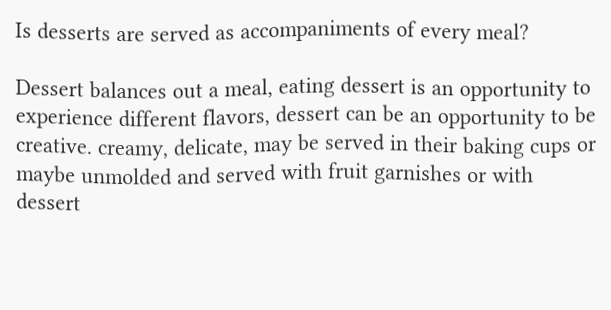Is desserts are served as accompaniments of every meal?

Dessert balances out a meal, eating dessert is an opportunity to experience different flavors, dessert can be an opportunity to be creative. creamy, delicate, may be served in their baking cups or maybe unmolded and served with fruit garnishes or with dessert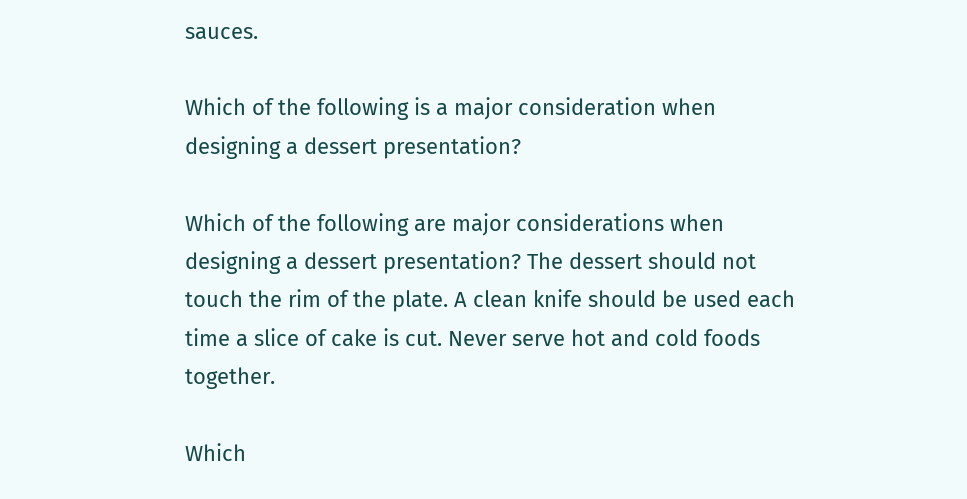sauces.

Which of the following is a major consideration when designing a dessert presentation?

Which of the following are major considerations when designing a dessert presentation? The dessert should not touch the rim of the plate. A clean knife should be used each time a slice of cake is cut. Never serve hot and cold foods together.

Which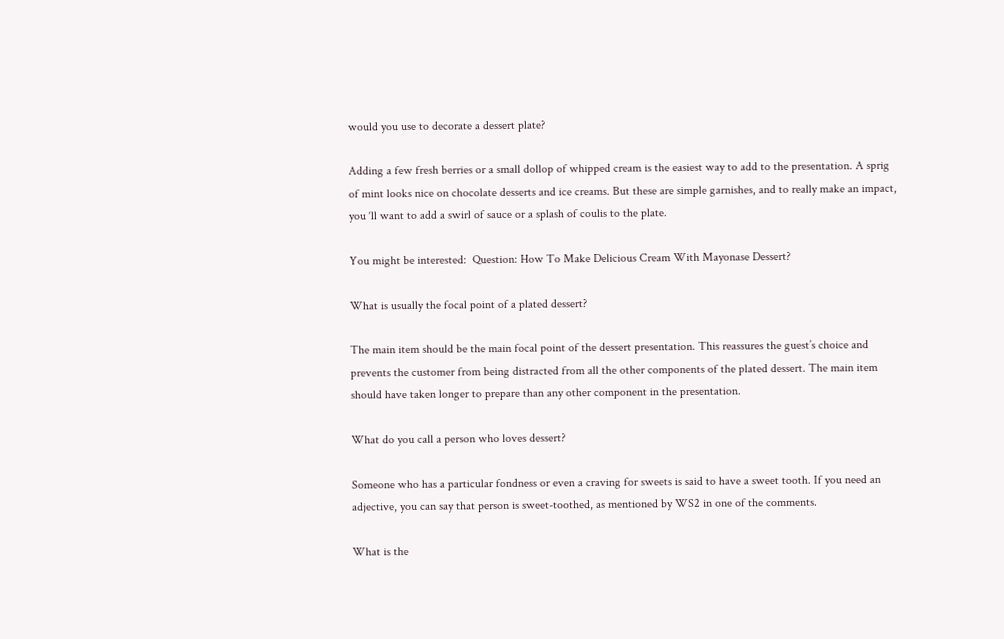would you use to decorate a dessert plate?

Adding a few fresh berries or a small dollop of whipped cream is the easiest way to add to the presentation. A sprig of mint looks nice on chocolate desserts and ice creams. But these are simple garnishes, and to really make an impact, you ‘ll want to add a swirl of sauce or a splash of coulis to the plate.

You might be interested:  Question: How To Make Delicious Cream With Mayonase Dessert?

What is usually the focal point of a plated dessert?

The main item should be the main focal point of the dessert presentation. This reassures the guest’s choice and prevents the customer from being distracted from all the other components of the plated dessert. The main item should have taken longer to prepare than any other component in the presentation.

What do you call a person who loves dessert?

Someone who has a particular fondness or even a craving for sweets is said to have a sweet tooth. If you need an adjective, you can say that person is sweet-toothed, as mentioned by WS2 in one of the comments.

What is the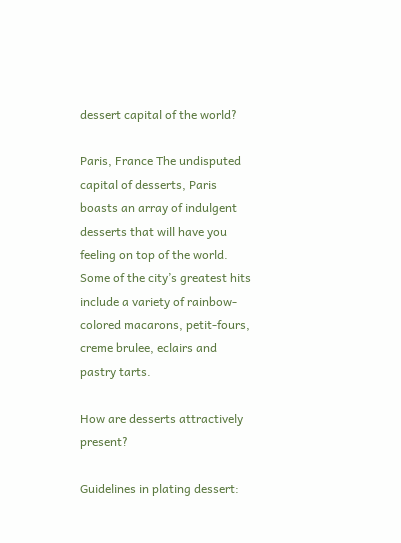dessert capital of the world?

Paris, France The undisputed capital of desserts, Paris boasts an array of indulgent desserts that will have you feeling on top of the world. Some of the city’s greatest hits include a variety of rainbow-colored macarons, petit-fours, creme brulee, eclairs and pastry tarts.

How are desserts attractively present?

Guidelines in plating dessert: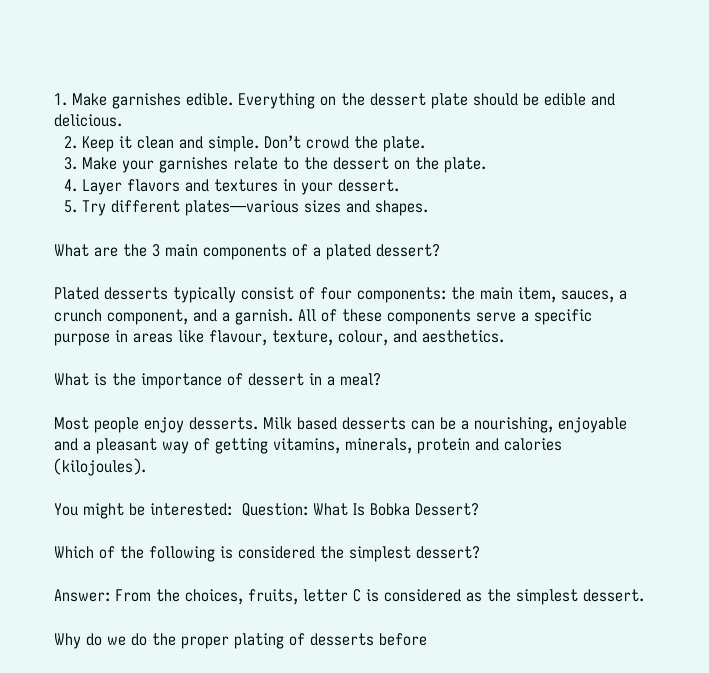1. Make garnishes edible. Everything on the dessert plate should be edible and delicious.
  2. Keep it clean and simple. Don’t crowd the plate.
  3. Make your garnishes relate to the dessert on the plate.
  4. Layer flavors and textures in your dessert.
  5. Try different plates—various sizes and shapes.

What are the 3 main components of a plated dessert?

Plated desserts typically consist of four components: the main item, sauces, a crunch component, and a garnish. All of these components serve a specific purpose in areas like flavour, texture, colour, and aesthetics.

What is the importance of dessert in a meal?

Most people enjoy desserts. Milk based desserts can be a nourishing, enjoyable and a pleasant way of getting vitamins, minerals, protein and calories (kilojoules).

You might be interested:  Question: What Is Bobka Dessert?

Which of the following is considered the simplest dessert?

Answer: From the choices, fruits, letter C is considered as the simplest dessert.

Why do we do the proper plating of desserts before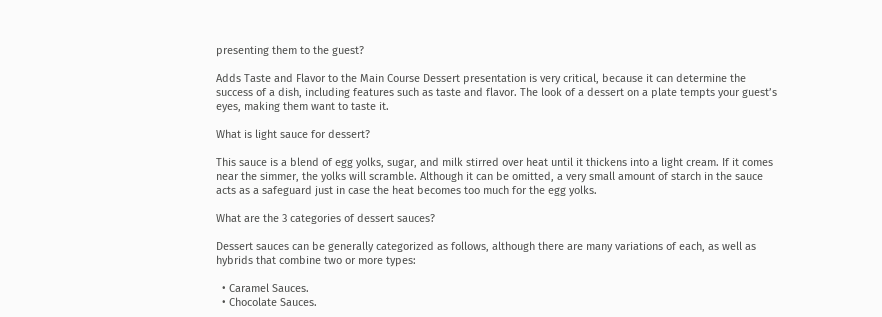presenting them to the guest?

Adds Taste and Flavor to the Main Course Dessert presentation is very critical, because it can determine the success of a dish, including features such as taste and flavor. The look of a dessert on a plate tempts your guest’s eyes, making them want to taste it.

What is light sauce for dessert?

This sauce is a blend of egg yolks, sugar, and milk stirred over heat until it thickens into a light cream. If it comes near the simmer, the yolks will scramble. Although it can be omitted, a very small amount of starch in the sauce acts as a safeguard just in case the heat becomes too much for the egg yolks.

What are the 3 categories of dessert sauces?

Dessert sauces can be generally categorized as follows, although there are many variations of each, as well as hybrids that combine two or more types:

  • Caramel Sauces.
  • Chocolate Sauces.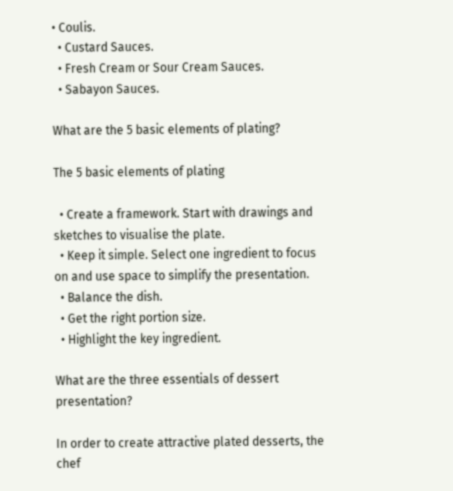• Coulis.
  • Custard Sauces.
  • Fresh Cream or Sour Cream Sauces.
  • Sabayon Sauces.

What are the 5 basic elements of plating?

The 5 basic elements of plating

  • Create a framework. Start with drawings and sketches to visualise the plate.
  • Keep it simple. Select one ingredient to focus on and use space to simplify the presentation.
  • Balance the dish.
  • Get the right portion size.
  • Highlight the key ingredient.

What are the three essentials of dessert presentation?

In order to create attractive plated desserts, the chef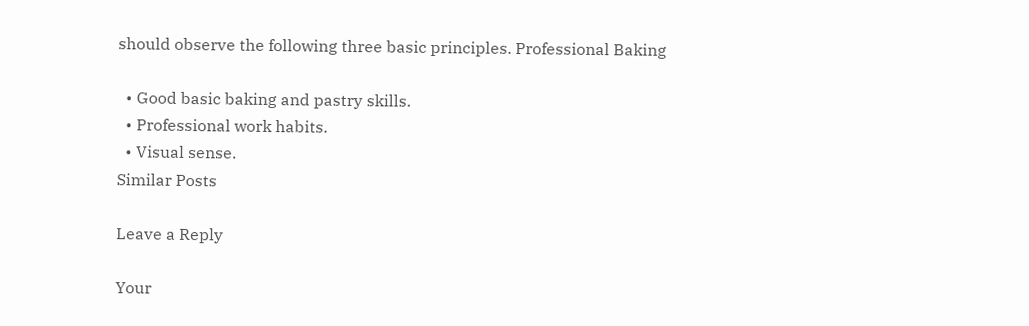should observe the following three basic principles. Professional Baking

  • Good basic baking and pastry skills.
  • Professional work habits.
  • Visual sense.
Similar Posts

Leave a Reply

Your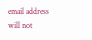email address will not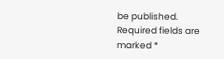be published. Required fields are marked *